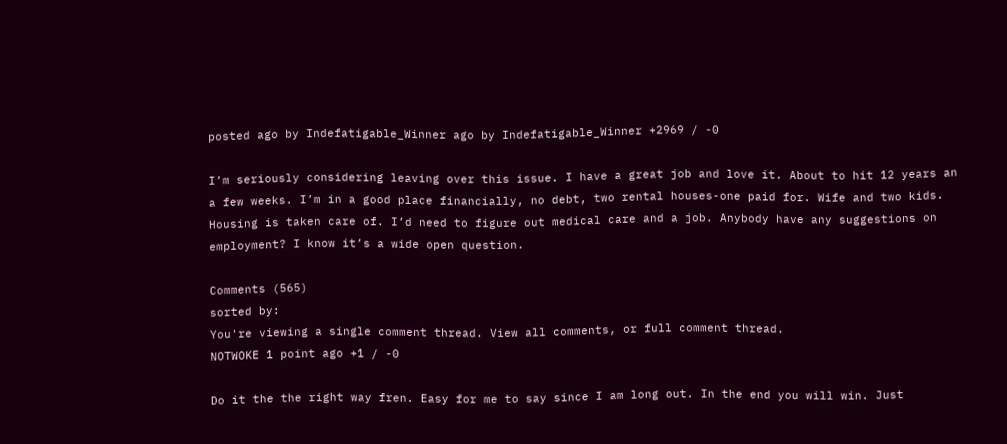posted ago by Indefatigable_Winner ago by Indefatigable_Winner +2969 / -0

I’m seriously considering leaving over this issue. I have a great job and love it. About to hit 12 years an a few weeks. I’m in a good place financially, no debt, two rental houses-one paid for. Wife and two kids. Housing is taken care of. I’d need to figure out medical care and a job. Anybody have any suggestions on employment? I know it’s a wide open question.

Comments (565)
sorted by:
You're viewing a single comment thread. View all comments, or full comment thread.
NOTWOKE 1 point ago +1 / -0

Do it the the right way fren. Easy for me to say since I am long out. In the end you will win. Just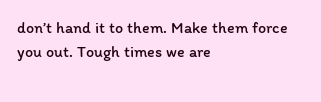don’t hand it to them. Make them force you out. Tough times we are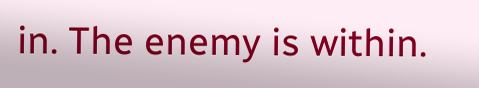in. The enemy is within.